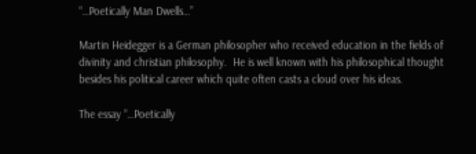“…Poetically Man Dwells…”

Martin Heidegger is a German philosopher who received education in the fields of divinity and christian philosophy.  He is well known with his philosophical thought besides his political career which quite often casts a cloud over his ideas.

The essay “…Poetically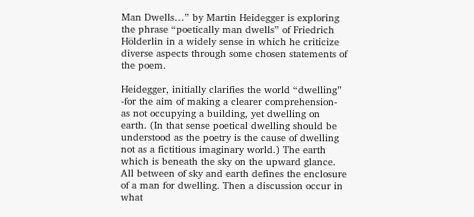Man Dwells…” by Martin Heidegger is exploring the phrase “poetically man dwells” of Friedrich Hölderlin in a widely sense in which he criticize diverse aspects through some chosen statements of the poem.

Heidegger, initially clarifies the world “dwelling” -for the aim of making a clearer comprehension- as not occupying a building, yet dwelling on earth. (In that sense poetical dwelling should be understood as the poetry is the cause of dwelling not as a fictitious imaginary world.) The earth which is beneath the sky on the upward glance. All between of sky and earth defines the enclosure of a man for dwelling. Then a discussion occur in what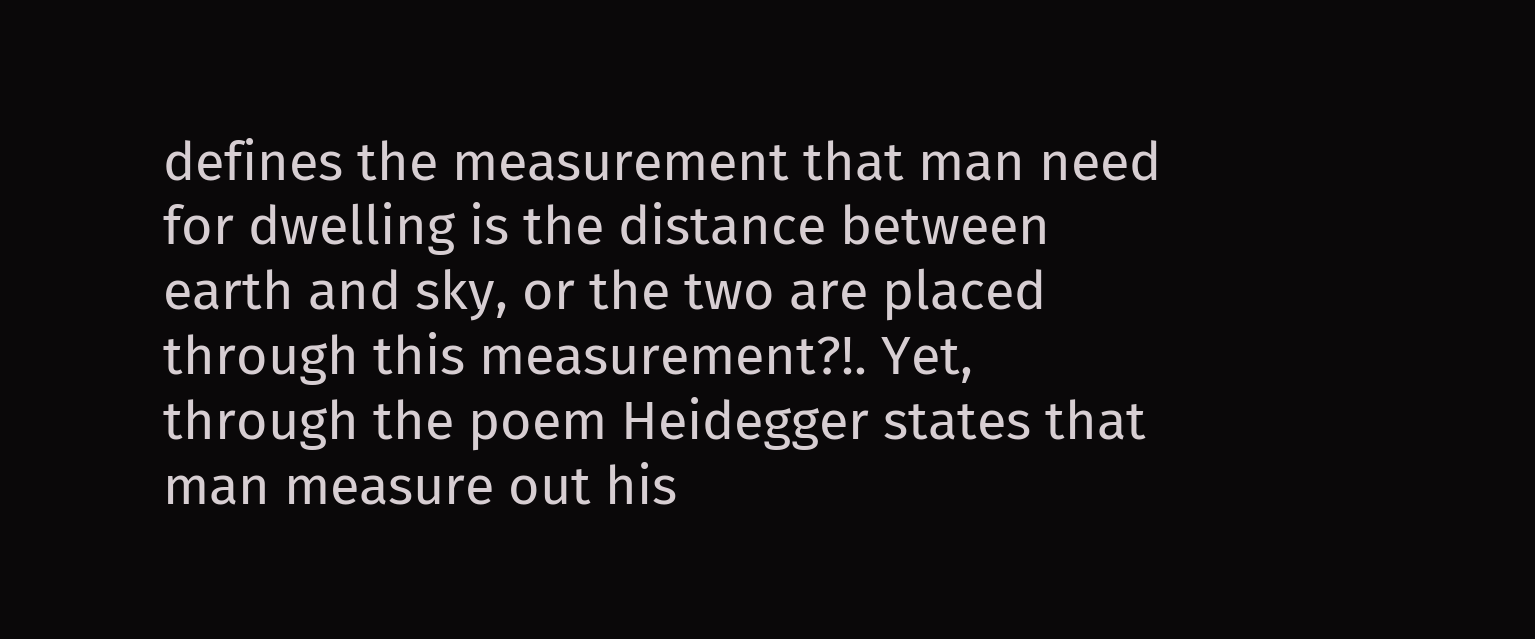defines the measurement that man need for dwelling is the distance between earth and sky, or the two are placed through this measurement?!. Yet, through the poem Heidegger states that man measure out his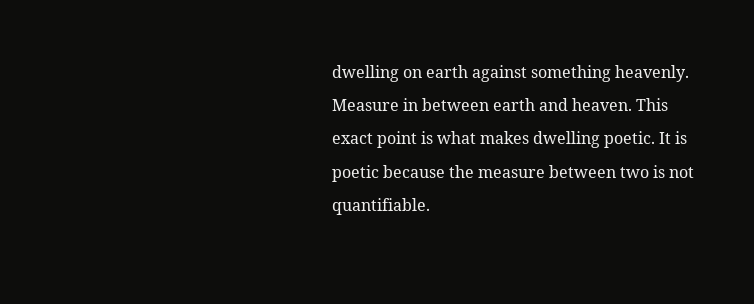dwelling on earth against something heavenly. Measure in between earth and heaven. This exact point is what makes dwelling poetic. It is poetic because the measure between two is not quantifiable.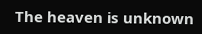The heaven is unknown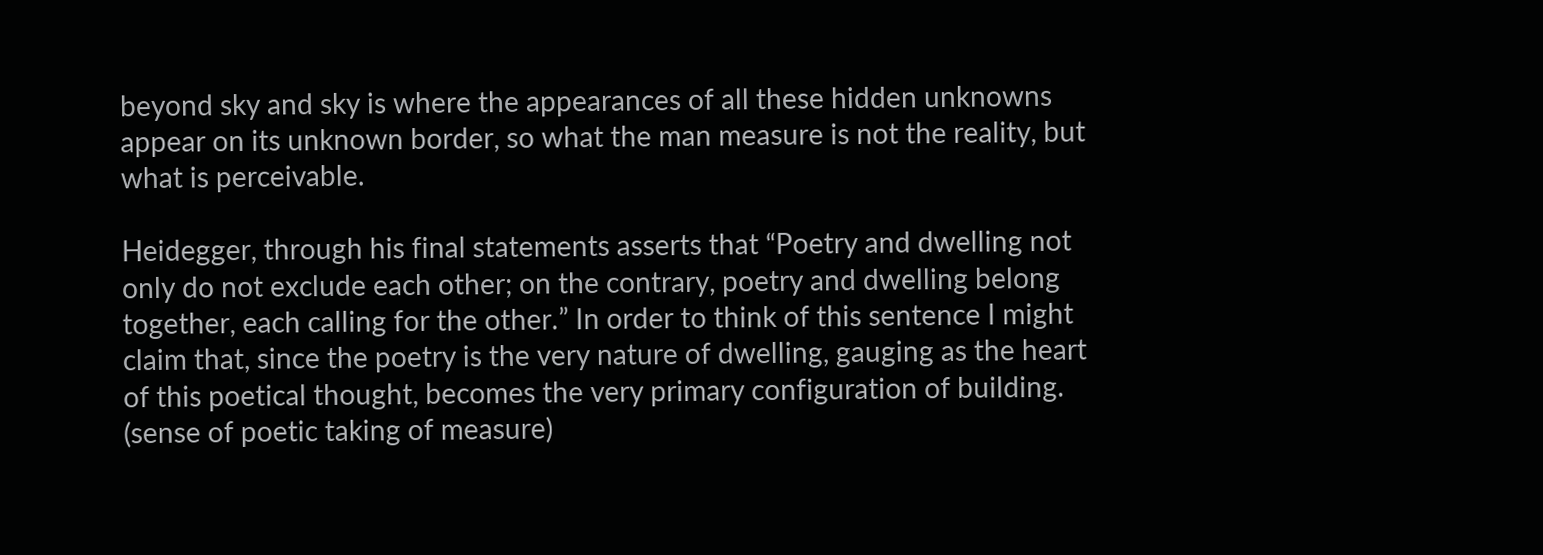beyond sky and sky is where the appearances of all these hidden unknowns appear on its unknown border, so what the man measure is not the reality, but what is perceivable.

Heidegger, through his final statements asserts that “Poetry and dwelling not only do not exclude each other; on the contrary, poetry and dwelling belong together, each calling for the other.” In order to think of this sentence I might claim that, since the poetry is the very nature of dwelling, gauging as the heart of this poetical thought, becomes the very primary configuration of building. (sense of poetic taking of measure)